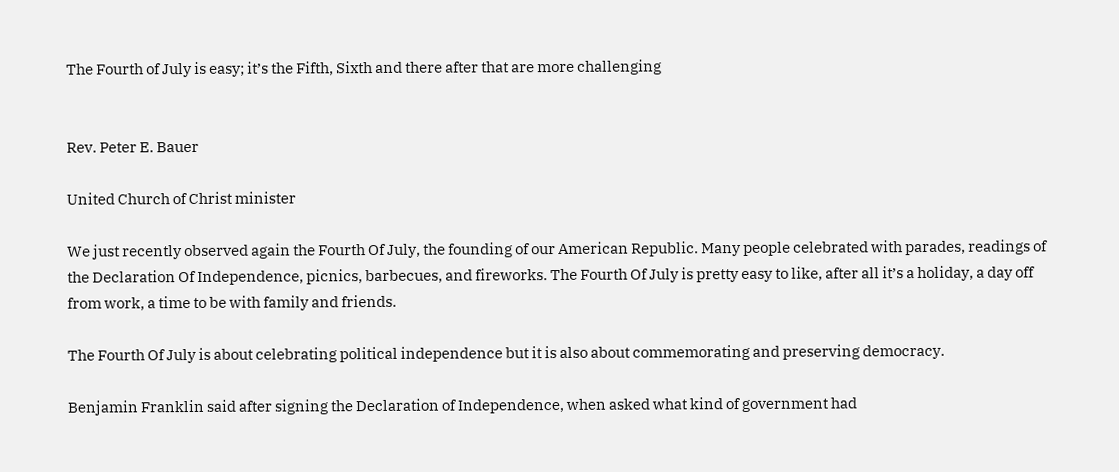The Fourth of July is easy; it’s the Fifth, Sixth and there after that are more challenging


Rev. Peter E. Bauer

United Church of Christ minister

We just recently observed again the Fourth Of July, the founding of our American Republic. Many people celebrated with parades, readings of the Declaration Of Independence, picnics, barbecues, and fireworks. The Fourth Of July is pretty easy to like, after all it’s a holiday, a day off from work, a time to be with family and friends.

The Fourth Of July is about celebrating political independence but it is also about commemorating and preserving democracy.

Benjamin Franklin said after signing the Declaration of Independence, when asked what kind of government had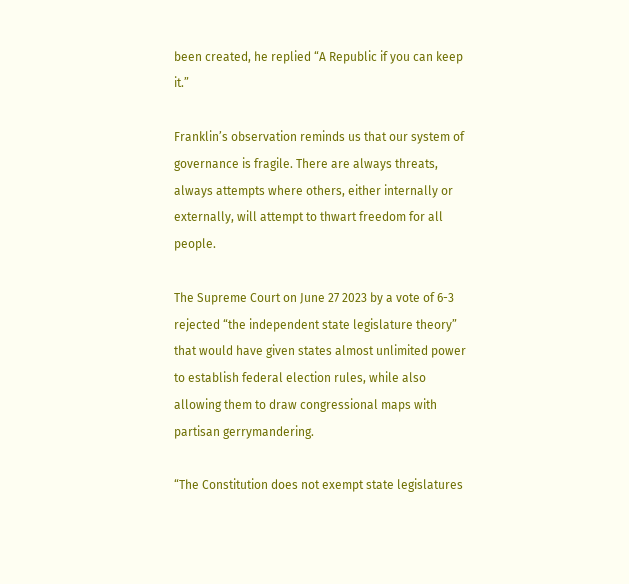been created, he replied “A Republic if you can keep it.”

Franklin’s observation reminds us that our system of governance is fragile. There are always threats, always attempts where others, either internally or externally, will attempt to thwart freedom for all people.

The Supreme Court on June 27 2023 by a vote of 6-3 rejected “the independent state legislature theory” that would have given states almost unlimited power to establish federal election rules, while also allowing them to draw congressional maps with partisan gerrymandering.

“The Constitution does not exempt state legislatures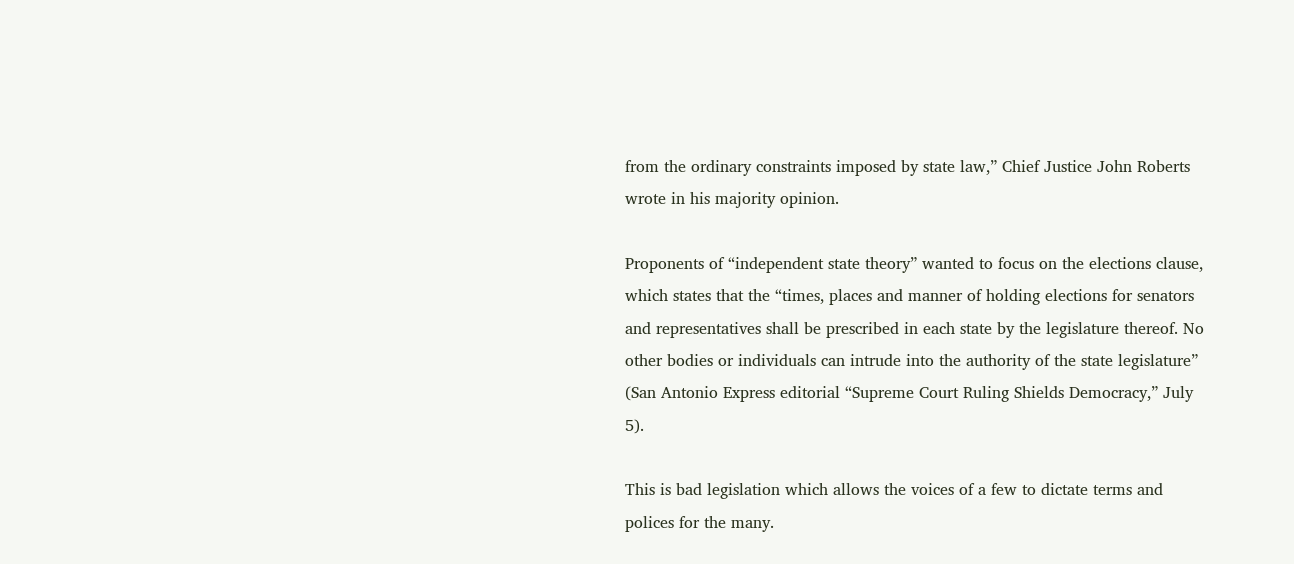from the ordinary constraints imposed by state law,” Chief Justice John Roberts wrote in his majority opinion.

Proponents of “independent state theory” wanted to focus on the elections clause, which states that the “times, places and manner of holding elections for senators and representatives shall be prescribed in each state by the legislature thereof. No other bodies or individuals can intrude into the authority of the state legislature” (San Antonio Express editorial “Supreme Court Ruling Shields Democracy,” July 5).

This is bad legislation which allows the voices of a few to dictate terms and polices for the many.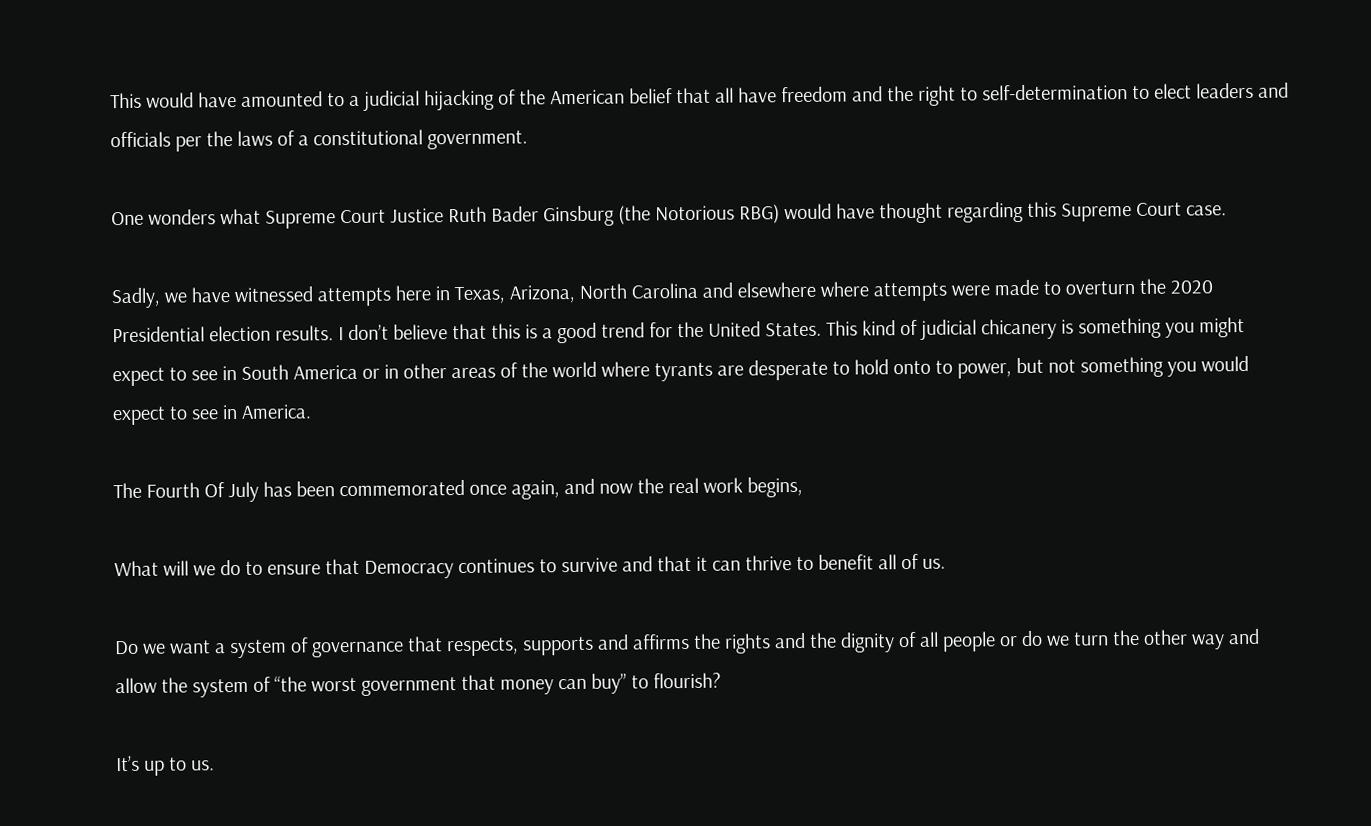This would have amounted to a judicial hijacking of the American belief that all have freedom and the right to self-determination to elect leaders and officials per the laws of a constitutional government.

One wonders what Supreme Court Justice Ruth Bader Ginsburg (the Notorious RBG) would have thought regarding this Supreme Court case.

Sadly, we have witnessed attempts here in Texas, Arizona, North Carolina and elsewhere where attempts were made to overturn the 2020 Presidential election results. I don’t believe that this is a good trend for the United States. This kind of judicial chicanery is something you might expect to see in South America or in other areas of the world where tyrants are desperate to hold onto to power, but not something you would expect to see in America.

The Fourth Of July has been commemorated once again, and now the real work begins,

What will we do to ensure that Democracy continues to survive and that it can thrive to benefit all of us.

Do we want a system of governance that respects, supports and affirms the rights and the dignity of all people or do we turn the other way and allow the system of “the worst government that money can buy” to flourish?

It’s up to us.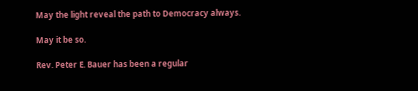May the light reveal the path to Democracy always.

May it be so.

Rev. Peter E. Bauer has been a regular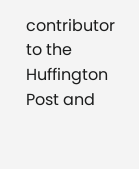contributor to the Huffington Post and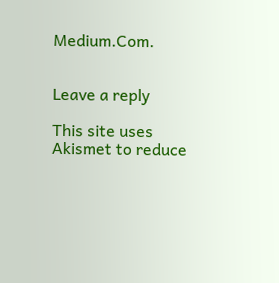Medium.Com.


Leave a reply

This site uses Akismet to reduce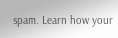spam. Learn how your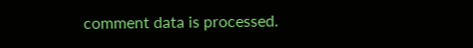comment data is processed.